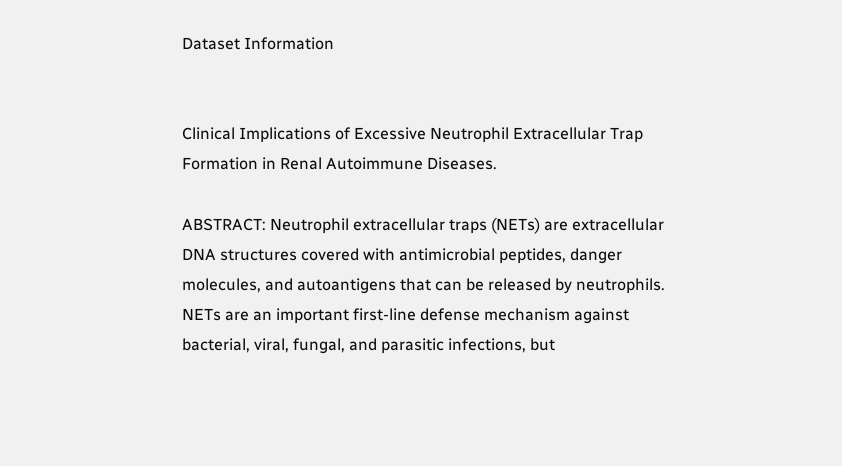Dataset Information


Clinical Implications of Excessive Neutrophil Extracellular Trap Formation in Renal Autoimmune Diseases.

ABSTRACT: Neutrophil extracellular traps (NETs) are extracellular DNA structures covered with antimicrobial peptides, danger molecules, and autoantigens that can be released by neutrophils. NETs are an important first-line defense mechanism against bacterial, viral, fungal, and parasitic infections, but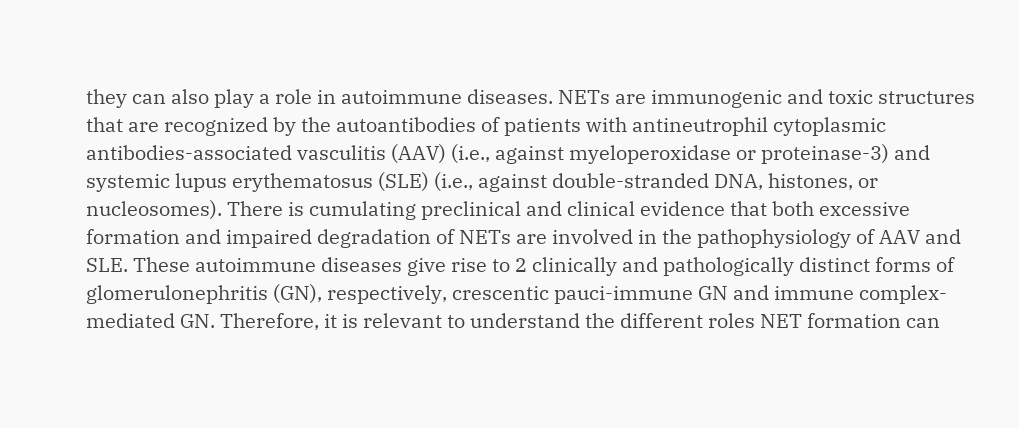they can also play a role in autoimmune diseases. NETs are immunogenic and toxic structures that are recognized by the autoantibodies of patients with antineutrophil cytoplasmic antibodies-associated vasculitis (AAV) (i.e., against myeloperoxidase or proteinase-3) and systemic lupus erythematosus (SLE) (i.e., against double-stranded DNA, histones, or nucleosomes). There is cumulating preclinical and clinical evidence that both excessive formation and impaired degradation of NETs are involved in the pathophysiology of AAV and SLE. These autoimmune diseases give rise to 2 clinically and pathologically distinct forms of glomerulonephritis (GN), respectively, crescentic pauci-immune GN and immune complex-mediated GN. Therefore, it is relevant to understand the different roles NET formation can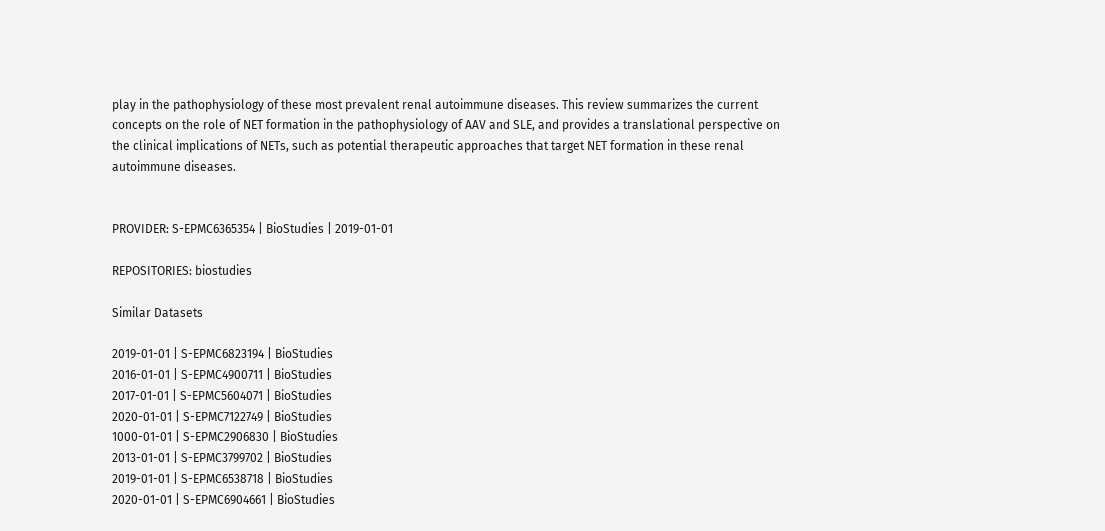play in the pathophysiology of these most prevalent renal autoimmune diseases. This review summarizes the current concepts on the role of NET formation in the pathophysiology of AAV and SLE, and provides a translational perspective on the clinical implications of NETs, such as potential therapeutic approaches that target NET formation in these renal autoimmune diseases.


PROVIDER: S-EPMC6365354 | BioStudies | 2019-01-01

REPOSITORIES: biostudies

Similar Datasets

2019-01-01 | S-EPMC6823194 | BioStudies
2016-01-01 | S-EPMC4900711 | BioStudies
2017-01-01 | S-EPMC5604071 | BioStudies
2020-01-01 | S-EPMC7122749 | BioStudies
1000-01-01 | S-EPMC2906830 | BioStudies
2013-01-01 | S-EPMC3799702 | BioStudies
2019-01-01 | S-EPMC6538718 | BioStudies
2020-01-01 | S-EPMC6904661 | BioStudies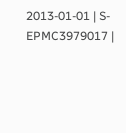2013-01-01 | S-EPMC3979017 |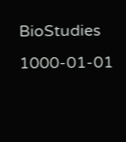BioStudies
1000-01-01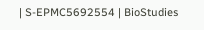| S-EPMC5692554 | BioStudies